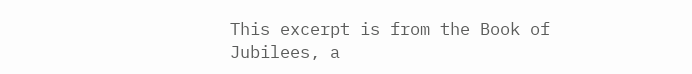This excerpt is from the Book of Jubilees, a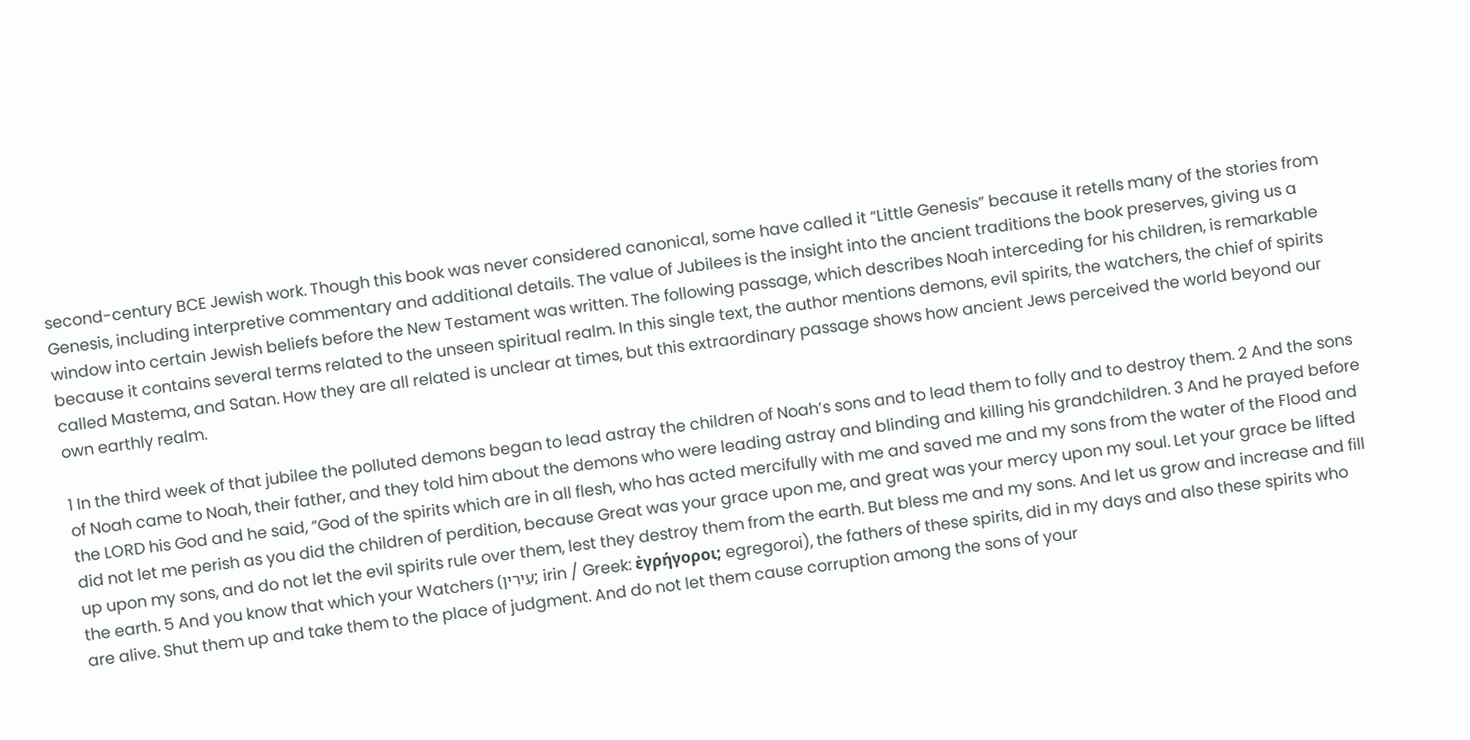second-century BCE Jewish work. Though this book was never considered canonical, some have called it “Little Genesis” because it retells many of the stories from Genesis, including interpretive commentary and additional details. The value of Jubilees is the insight into the ancient traditions the book preserves, giving us a window into certain Jewish beliefs before the New Testament was written. The following passage, which describes Noah interceding for his children, is remarkable because it contains several terms related to the unseen spiritual realm. In this single text, the author mentions demons, evil spirits, the watchers, the chief of spirits called Mastema, and Satan. How they are all related is unclear at times, but this extraordinary passage shows how ancient Jews perceived the world beyond our own earthly realm.

1 In the third week of that jubilee the polluted demons began to lead astray the children of Noah’s sons and to lead them to folly and to destroy them. 2 And the sons of Noah came to Noah, their father, and they told him about the demons who were leading astray and blinding and killing his grandchildren. 3 And he prayed before the LORD his God and he said, “God of the spirits which are in all flesh, who has acted mercifully with me and saved me and my sons from the water of the Flood and did not let me perish as you did the children of perdition, because Great was your grace upon me, and great was your mercy upon my soul. Let your grace be lifted up upon my sons, and do not let the evil spirits rule over them, lest they destroy them from the earth. But bless me and my sons. And let us grow and increase and fill the earth. 5 And you know that which your Watchers (עִירִין; irin / Greek: ἐγρήγοροι; egregoroi), the fathers of these spirits, did in my days and also these spirits who are alive. Shut them up and take them to the place of judgment. And do not let them cause corruption among the sons of your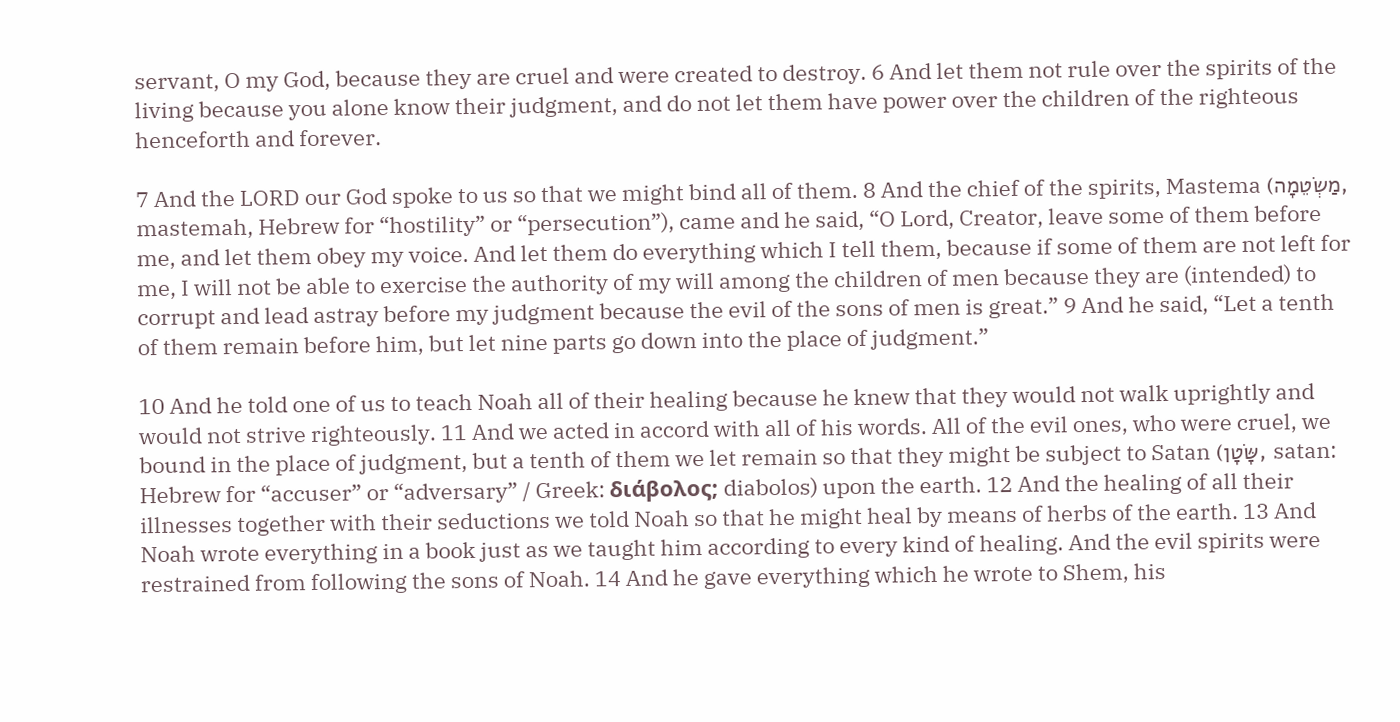servant, O my God, because they are cruel and were created to destroy. 6 And let them not rule over the spirits of the living because you alone know their judgment, and do not let them have power over the children of the righteous henceforth and forever.

7 And the LORD our God spoke to us so that we might bind all of them. 8 And the chief of the spirits, Mastema (מַשְׂטֵמָה, mastemah, Hebrew for “hostility” or “persecution”), came and he said, “O Lord, Creator, leave some of them before me, and let them obey my voice. And let them do everything which I tell them, because if some of them are not left for me, I will not be able to exercise the authority of my will among the children of men because they are (intended) to corrupt and lead astray before my judgment because the evil of the sons of men is great.” 9 And he said, “Let a tenth of them remain before him, but let nine parts go down into the place of judgment.”

10 And he told one of us to teach Noah all of their healing because he knew that they would not walk uprightly and would not strive righteously. 11 And we acted in accord with all of his words. All of the evil ones, who were cruel, we bound in the place of judgment, but a tenth of them we let remain so that they might be subject to Satan (שָּׂטָן, satan: Hebrew for “accuser” or “adversary” / Greek: διάβολος; diabolos) upon the earth. 12 And the healing of all their illnesses together with their seductions we told Noah so that he might heal by means of herbs of the earth. 13 And Noah wrote everything in a book just as we taught him according to every kind of healing. And the evil spirits were restrained from following the sons of Noah. 14 And he gave everything which he wrote to Shem, his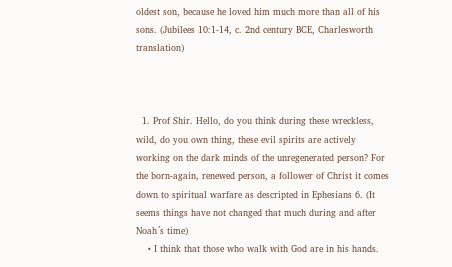oldest son, because he loved him much more than all of his sons. (Jubilees 10:1-14, c. 2nd century BCE, Charlesworth translation)



  1. Prof Shir. Hello, do you think during these wreckless, wild, do you own thing, these evil spirits are actively working on the dark minds of the unregenerated person? For the born-again, renewed person, a follower of Christ it comes down to spiritual warfare as descripted in Ephesians 6. (It seems things have not changed that much during and after Noah´s time)
    • I think that those who walk with God are in his hands.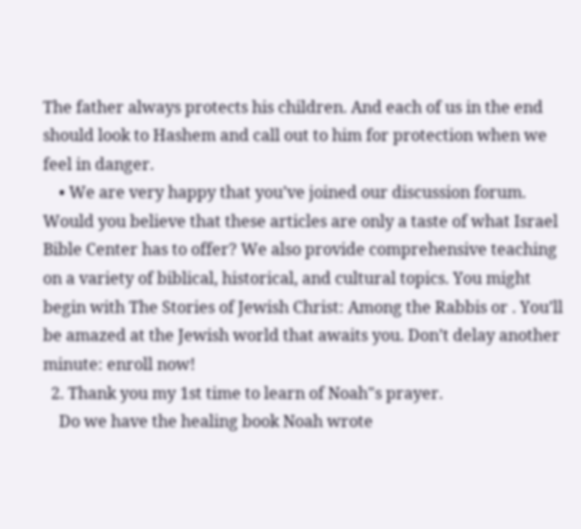The father always protects his children. And each of us in the end should look to Hashem and call out to him for protection when we feel in danger.
    • We are very happy that you’ve joined our discussion forum. Would you believe that these articles are only a taste of what Israel Bible Center has to offer? We also provide comprehensive teaching on a variety of biblical, historical, and cultural topics. You might begin with The Stories of Jewish Christ: Among the Rabbis or . You’ll be amazed at the Jewish world that awaits you. Don’t delay another minute: enroll now!
  2. Thank you my 1st time to learn of Noah"s prayer.
    Do we have the healing book Noah wrote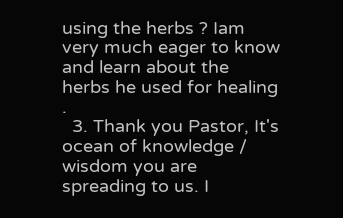using the herbs ? Iam very much eager to know and learn about the herbs he used for healing .
  3. Thank you Pastor, It's ocean of knowledge / wisdom you are spreading to us. I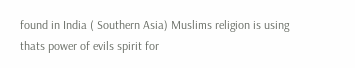found in India ( Southern Asia) Muslims religion is using thats power of evils spirit for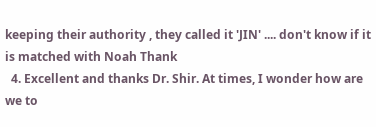keeping their authority , they called it 'JIN' .... don't know if it is matched with Noah Thank
  4. Excellent and thanks Dr. Shir. At times, I wonder how are we to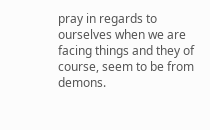pray in regards to ourselves when we are facing things and they of course, seem to be from demons.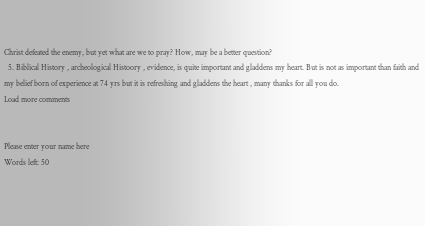Christ defeated the enemy, but yet what are we to pray? How, may be a better question?
  5. Biblical History , archeological Histoory , evidence, is quite important and gladdens my heart. But is not as important than faith and my belief born of experience at 74 yrs but it is refreshing and gladdens the heart , many thanks for all you do.
Load more comments


Please enter your name here
Words left: 50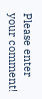Please enter your comment!